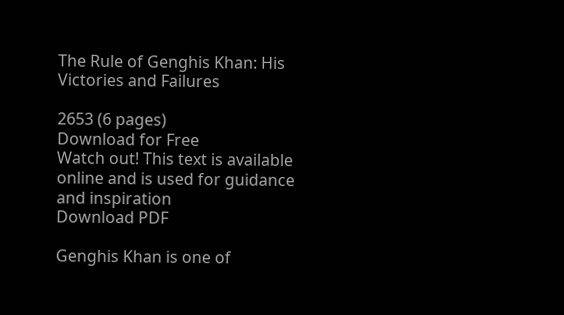The Rule of Genghis Khan: His Victories and Failures

2653 (6 pages)
Download for Free
Watch out! This text is available online and is used for guidance and inspiration
Download PDF

Genghis Khan is one of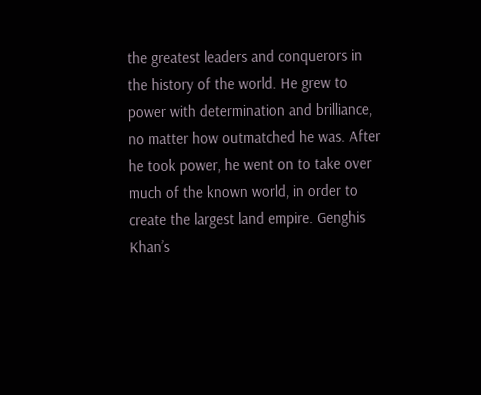the greatest leaders and conquerors in the history of the world. He grew to power with determination and brilliance, no matter how outmatched he was. After he took power, he went on to take over much of the known world, in order to create the largest land empire. Genghis Khan’s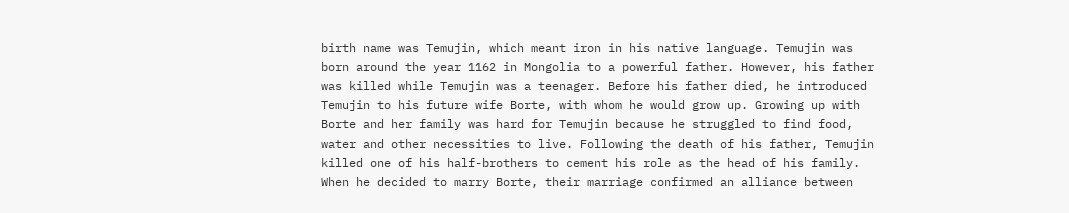birth name was Temujin, which meant iron in his native language. Temujin was born around the year 1162 in Mongolia to a powerful father. However, his father was killed while Temujin was a teenager. Before his father died, he introduced Temujin to his future wife Borte, with whom he would grow up. Growing up with Borte and her family was hard for Temujin because he struggled to find food, water and other necessities to live. Following the death of his father, Temujin killed one of his half-brothers to cement his role as the head of his family. When he decided to marry Borte, their marriage confirmed an alliance between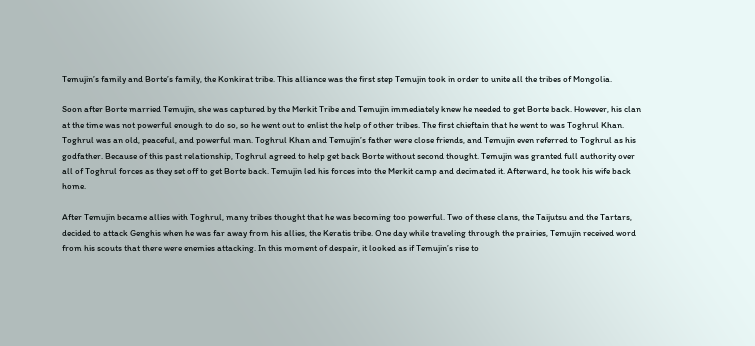Temujin’s family and Borte’s family, the Konkirat tribe. This alliance was the first step Temujin took in order to unite all the tribes of Mongolia.

Soon after Borte married Temujin, she was captured by the Merkit Tribe and Temujin immediately knew he needed to get Borte back. However, his clan at the time was not powerful enough to do so, so he went out to enlist the help of other tribes. The first chieftain that he went to was Toghrul Khan. Toghrul was an old, peaceful, and powerful man. Toghrul Khan and Temujin’s father were close friends, and Temujin even referred to Toghrul as his godfather. Because of this past relationship, Toghrul agreed to help get back Borte without second thought. Temujin was granted full authority over all of Toghrul forces as they set off to get Borte back. Temujin led his forces into the Merkit camp and decimated it. Afterward, he took his wife back home.

After Temujin became allies with Toghrul, many tribes thought that he was becoming too powerful. Two of these clans, the Taijutsu and the Tartars, decided to attack Genghis when he was far away from his allies, the Keratis tribe. One day while traveling through the prairies, Temujin received word from his scouts that there were enemies attacking. In this moment of despair, it looked as if Temujin’s rise to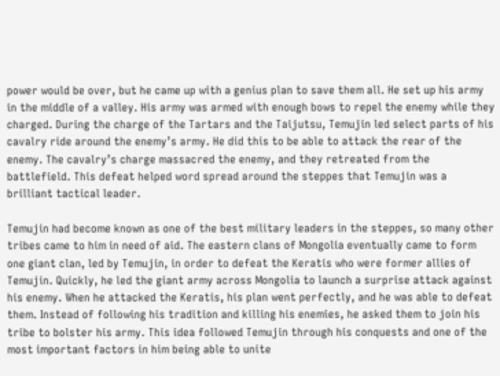power would be over, but he came up with a genius plan to save them all. He set up his army in the middle of a valley. His army was armed with enough bows to repel the enemy while they charged. During the charge of the Tartars and the Taijutsu, Temujin led select parts of his cavalry ride around the enemy’s army. He did this to be able to attack the rear of the enemy. The cavalry’s charge massacred the enemy, and they retreated from the battlefield. This defeat helped word spread around the steppes that Temujin was a brilliant tactical leader.

Temujin had become known as one of the best military leaders in the steppes, so many other tribes came to him in need of aid. The eastern clans of Mongolia eventually came to form one giant clan, led by Temujin, in order to defeat the Keratis who were former allies of Temujin. Quickly, he led the giant army across Mongolia to launch a surprise attack against his enemy. When he attacked the Keratis, his plan went perfectly, and he was able to defeat them. Instead of following his tradition and killing his enemies, he asked them to join his tribe to bolster his army. This idea followed Temujin through his conquests and one of the most important factors in him being able to unite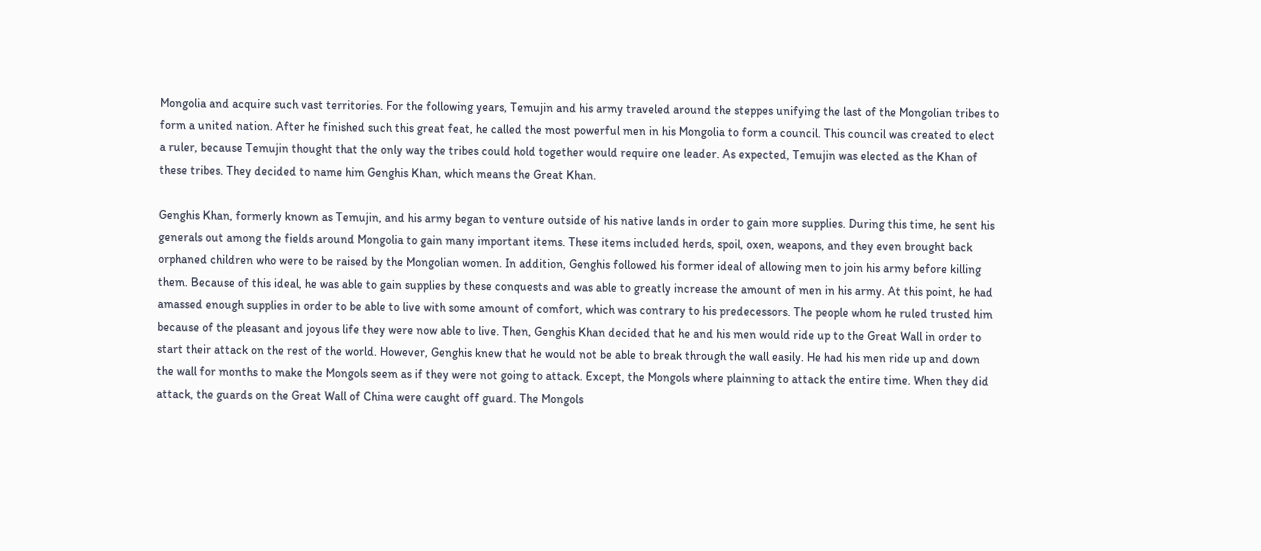Mongolia and acquire such vast territories. For the following years, Temujin and his army traveled around the steppes unifying the last of the Mongolian tribes to form a united nation. After he finished such this great feat, he called the most powerful men in his Mongolia to form a council. This council was created to elect a ruler, because Temujin thought that the only way the tribes could hold together would require one leader. As expected, Temujin was elected as the Khan of these tribes. They decided to name him Genghis Khan, which means the Great Khan.

Genghis Khan, formerly known as Temujin, and his army began to venture outside of his native lands in order to gain more supplies. During this time, he sent his generals out among the fields around Mongolia to gain many important items. These items included herds, spoil, oxen, weapons, and they even brought back orphaned children who were to be raised by the Mongolian women. In addition, Genghis followed his former ideal of allowing men to join his army before killing them. Because of this ideal, he was able to gain supplies by these conquests and was able to greatly increase the amount of men in his army. At this point, he had amassed enough supplies in order to be able to live with some amount of comfort, which was contrary to his predecessors. The people whom he ruled trusted him because of the pleasant and joyous life they were now able to live. Then, Genghis Khan decided that he and his men would ride up to the Great Wall in order to start their attack on the rest of the world. However, Genghis knew that he would not be able to break through the wall easily. He had his men ride up and down the wall for months to make the Mongols seem as if they were not going to attack. Except, the Mongols where plainning to attack the entire time. When they did attack, the guards on the Great Wall of China were caught off guard. The Mongols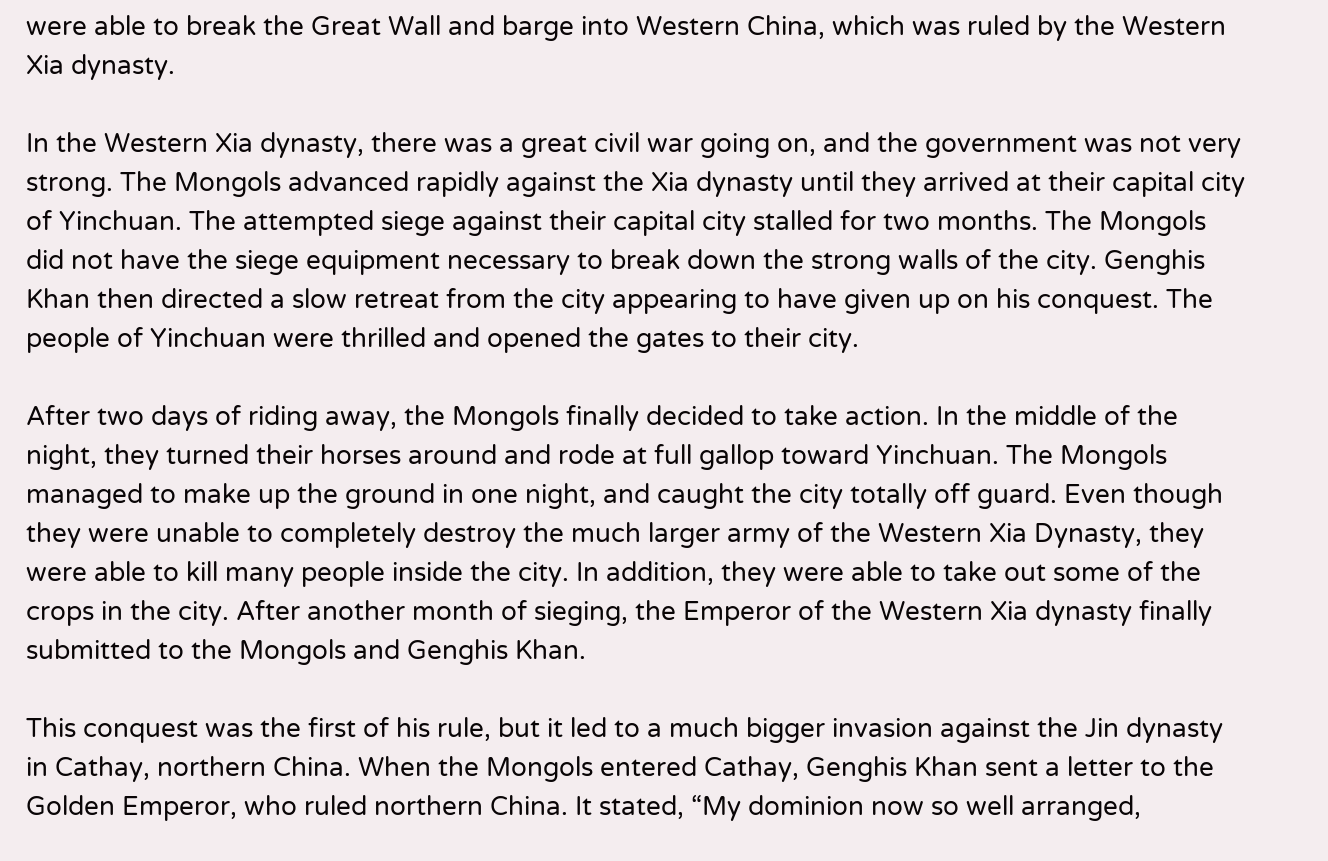were able to break the Great Wall and barge into Western China, which was ruled by the Western Xia dynasty.

In the Western Xia dynasty, there was a great civil war going on, and the government was not very strong. The Mongols advanced rapidly against the Xia dynasty until they arrived at their capital city of Yinchuan. The attempted siege against their capital city stalled for two months. The Mongols did not have the siege equipment necessary to break down the strong walls of the city. Genghis Khan then directed a slow retreat from the city appearing to have given up on his conquest. The people of Yinchuan were thrilled and opened the gates to their city.

After two days of riding away, the Mongols finally decided to take action. In the middle of the night, they turned their horses around and rode at full gallop toward Yinchuan. The Mongols managed to make up the ground in one night, and caught the city totally off guard. Even though they were unable to completely destroy the much larger army of the Western Xia Dynasty, they were able to kill many people inside the city. In addition, they were able to take out some of the crops in the city. After another month of sieging, the Emperor of the Western Xia dynasty finally submitted to the Mongols and Genghis Khan.

This conquest was the first of his rule, but it led to a much bigger invasion against the Jin dynasty in Cathay, northern China. When the Mongols entered Cathay, Genghis Khan sent a letter to the Golden Emperor, who ruled northern China. It stated, “My dominion now so well arranged,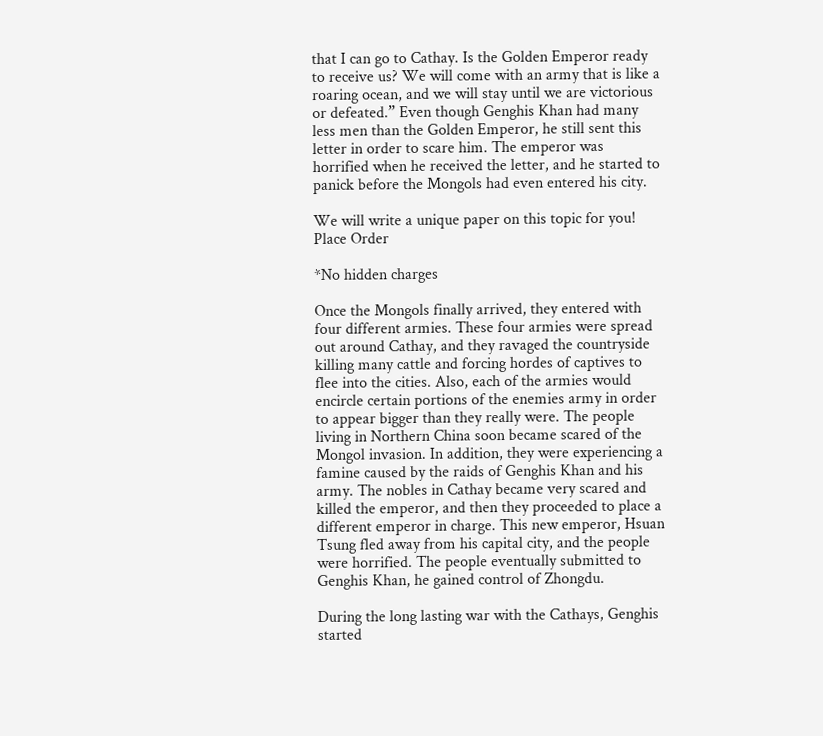that I can go to Cathay. Is the Golden Emperor ready to receive us? We will come with an army that is like a roaring ocean, and we will stay until we are victorious or defeated.” Even though Genghis Khan had many less men than the Golden Emperor, he still sent this letter in order to scare him. The emperor was horrified when he received the letter, and he started to panick before the Mongols had even entered his city.

We will write a unique paper on this topic for you!
Place Order

*No hidden charges

Once the Mongols finally arrived, they entered with four different armies. These four armies were spread out around Cathay, and they ravaged the countryside killing many cattle and forcing hordes of captives to flee into the cities. Also, each of the armies would encircle certain portions of the enemies army in order to appear bigger than they really were. The people living in Northern China soon became scared of the Mongol invasion. In addition, they were experiencing a famine caused by the raids of Genghis Khan and his army. The nobles in Cathay became very scared and killed the emperor, and then they proceeded to place a different emperor in charge. This new emperor, Hsuan Tsung fled away from his capital city, and the people were horrified. The people eventually submitted to Genghis Khan, he gained control of Zhongdu.

During the long lasting war with the Cathays, Genghis started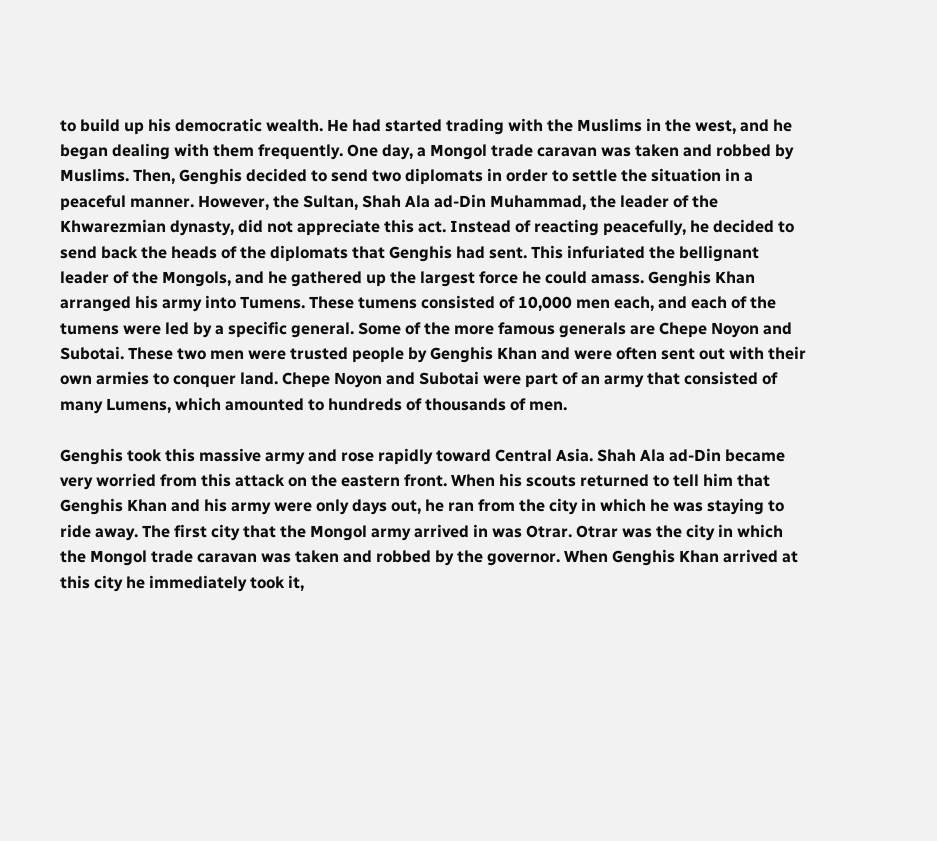to build up his democratic wealth. He had started trading with the Muslims in the west, and he began dealing with them frequently. One day, a Mongol trade caravan was taken and robbed by Muslims. Then, Genghis decided to send two diplomats in order to settle the situation in a peaceful manner. However, the Sultan, Shah Ala ad-Din Muhammad, the leader of the Khwarezmian dynasty, did not appreciate this act. Instead of reacting peacefully, he decided to send back the heads of the diplomats that Genghis had sent. This infuriated the bellignant leader of the Mongols, and he gathered up the largest force he could amass. Genghis Khan arranged his army into Tumens. These tumens consisted of 10,000 men each, and each of the tumens were led by a specific general. Some of the more famous generals are Chepe Noyon and Subotai. These two men were trusted people by Genghis Khan and were often sent out with their own armies to conquer land. Chepe Noyon and Subotai were part of an army that consisted of many Lumens, which amounted to hundreds of thousands of men.

Genghis took this massive army and rose rapidly toward Central Asia. Shah Ala ad-Din became very worried from this attack on the eastern front. When his scouts returned to tell him that Genghis Khan and his army were only days out, he ran from the city in which he was staying to ride away. The first city that the Mongol army arrived in was Otrar. Otrar was the city in which the Mongol trade caravan was taken and robbed by the governor. When Genghis Khan arrived at this city he immediately took it,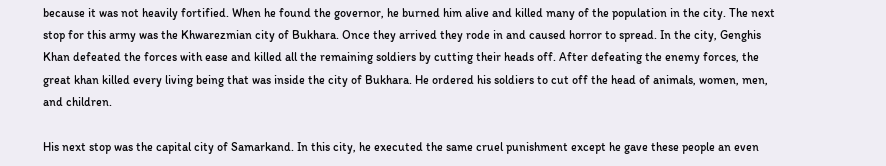because it was not heavily fortified. When he found the governor, he burned him alive and killed many of the population in the city. The next stop for this army was the Khwarezmian city of Bukhara. Once they arrived they rode in and caused horror to spread. In the city, Genghis Khan defeated the forces with ease and killed all the remaining soldiers by cutting their heads off. After defeating the enemy forces, the great khan killed every living being that was inside the city of Bukhara. He ordered his soldiers to cut off the head of animals, women, men, and children.

His next stop was the capital city of Samarkand. In this city, he executed the same cruel punishment except he gave these people an even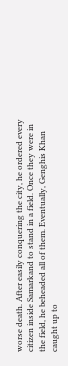worse death. After easily conquering the city, he ordered every citizen inside Samarkand to stand in a field. Once they were in the field, he beheaded all of them. Eventually, Genghis Khan caught up to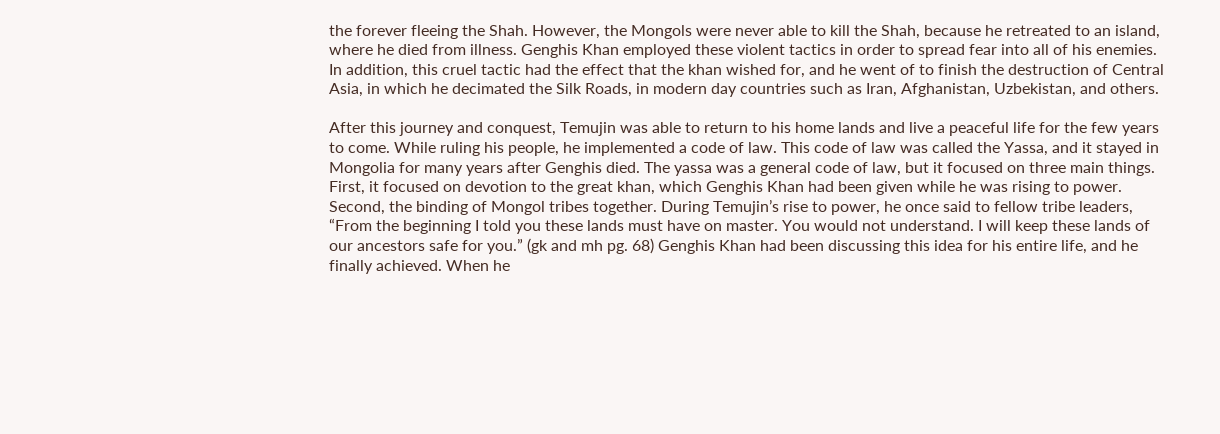the forever fleeing the Shah. However, the Mongols were never able to kill the Shah, because he retreated to an island, where he died from illness. Genghis Khan employed these violent tactics in order to spread fear into all of his enemies. In addition, this cruel tactic had the effect that the khan wished for, and he went of to finish the destruction of Central Asia, in which he decimated the Silk Roads, in modern day countries such as Iran, Afghanistan, Uzbekistan, and others.

After this journey and conquest, Temujin was able to return to his home lands and live a peaceful life for the few years to come. While ruling his people, he implemented a code of law. This code of law was called the Yassa, and it stayed in Mongolia for many years after Genghis died. The yassa was a general code of law, but it focused on three main things. First, it focused on devotion to the great khan, which Genghis Khan had been given while he was rising to power. Second, the binding of Mongol tribes together. During Temujin’s rise to power, he once said to fellow tribe leaders, “From the beginning I told you these lands must have on master. You would not understand. I will keep these lands of our ancestors safe for you.” (gk and mh pg. 68) Genghis Khan had been discussing this idea for his entire life, and he finally achieved. When he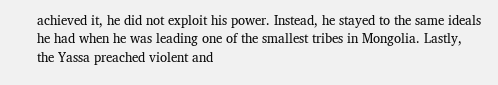achieved it, he did not exploit his power. Instead, he stayed to the same ideals he had when he was leading one of the smallest tribes in Mongolia. Lastly, the Yassa preached violent and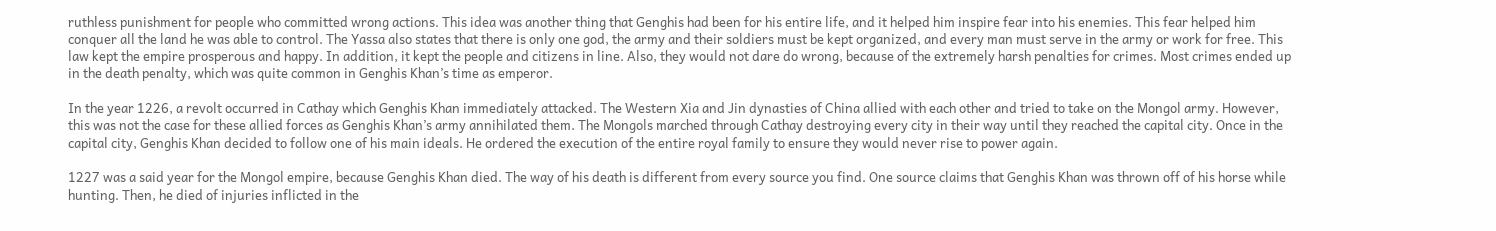ruthless punishment for people who committed wrong actions. This idea was another thing that Genghis had been for his entire life, and it helped him inspire fear into his enemies. This fear helped him conquer all the land he was able to control. The Yassa also states that there is only one god, the army and their soldiers must be kept organized, and every man must serve in the army or work for free. This law kept the empire prosperous and happy. In addition, it kept the people and citizens in line. Also, they would not dare do wrong, because of the extremely harsh penalties for crimes. Most crimes ended up in the death penalty, which was quite common in Genghis Khan’s time as emperor.

In the year 1226, a revolt occurred in Cathay which Genghis Khan immediately attacked. The Western Xia and Jin dynasties of China allied with each other and tried to take on the Mongol army. However, this was not the case for these allied forces as Genghis Khan’s army annihilated them. The Mongols marched through Cathay destroying every city in their way until they reached the capital city. Once in the capital city, Genghis Khan decided to follow one of his main ideals. He ordered the execution of the entire royal family to ensure they would never rise to power again.

1227 was a said year for the Mongol empire, because Genghis Khan died. The way of his death is different from every source you find. One source claims that Genghis Khan was thrown off of his horse while hunting. Then, he died of injuries inflicted in the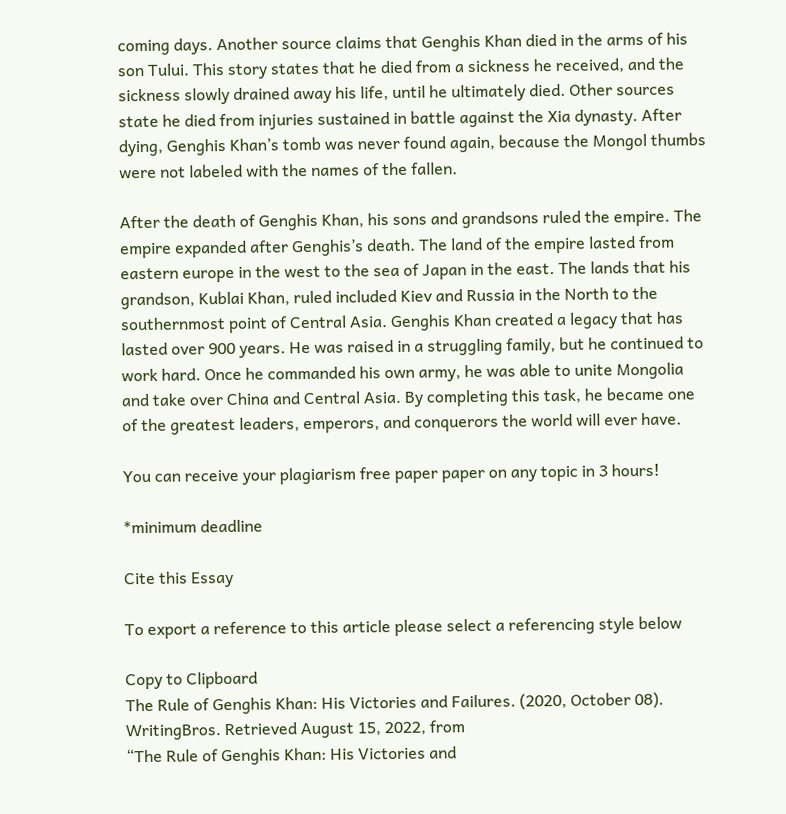coming days. Another source claims that Genghis Khan died in the arms of his son Tului. This story states that he died from a sickness he received, and the sickness slowly drained away his life, until he ultimately died. Other sources state he died from injuries sustained in battle against the Xia dynasty. After dying, Genghis Khan’s tomb was never found again, because the Mongol thumbs were not labeled with the names of the fallen.

After the death of Genghis Khan, his sons and grandsons ruled the empire. The empire expanded after Genghis’s death. The land of the empire lasted from eastern europe in the west to the sea of Japan in the east. The lands that his grandson, Kublai Khan, ruled included Kiev and Russia in the North to the southernmost point of Central Asia. Genghis Khan created a legacy that has lasted over 900 years. He was raised in a struggling family, but he continued to work hard. Once he commanded his own army, he was able to unite Mongolia and take over China and Central Asia. By completing this task, he became one of the greatest leaders, emperors, and conquerors the world will ever have.

You can receive your plagiarism free paper paper on any topic in 3 hours!

*minimum deadline

Cite this Essay

To export a reference to this article please select a referencing style below

Copy to Clipboard
The Rule of Genghis Khan: His Victories and Failures. (2020, October 08). WritingBros. Retrieved August 15, 2022, from
“The Rule of Genghis Khan: His Victories and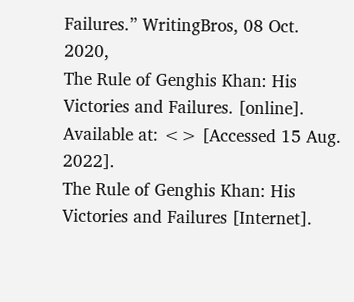Failures.” WritingBros, 08 Oct. 2020,
The Rule of Genghis Khan: His Victories and Failures. [online]. Available at: <> [Accessed 15 Aug. 2022].
The Rule of Genghis Khan: His Victories and Failures [Internet].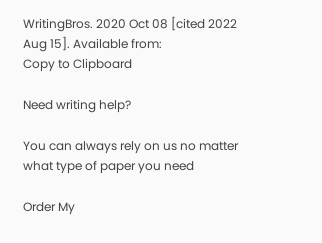WritingBros. 2020 Oct 08 [cited 2022 Aug 15]. Available from:
Copy to Clipboard

Need writing help?

You can always rely on us no matter what type of paper you need

Order My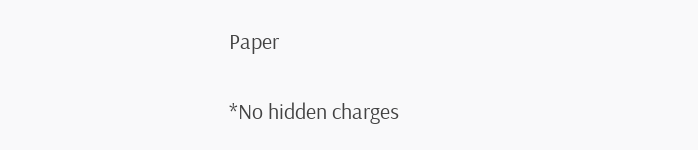Paper

*No hidden charges